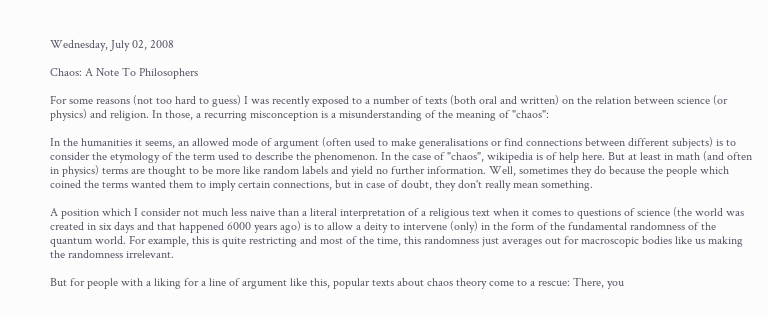Wednesday, July 02, 2008

Chaos: A Note To Philosophers

For some reasons (not too hard to guess) I was recently exposed to a number of texts (both oral and written) on the relation between science (or physics) and religion. In those, a recurring misconception is a misunderstanding of the meaning of "chaos":

In the humanities it seems, an allowed mode of argument (often used to make generalisations or find connections between different subjects) is to consider the etymology of the term used to describe the phenomenon. In the case of "chaos", wikipedia is of help here. But at least in math (and often in physics) terms are thought to be more like random labels and yield no further information. Well, sometimes they do because the people which coined the terms wanted them to imply certain connections, but in case of doubt, they don't really mean something.

A position which I consider not much less naive than a literal interpretation of a religious text when it comes to questions of science (the world was created in six days and that happened 6000 years ago) is to allow a deity to intervene (only) in the form of the fundamental randomness of the quantum world. For example, this is quite restricting and most of the time, this randomness just averages out for macroscopic bodies like us making the randomness irrelevant.

But for people with a liking for a line of argument like this, popular texts about chaos theory come to a rescue: There, you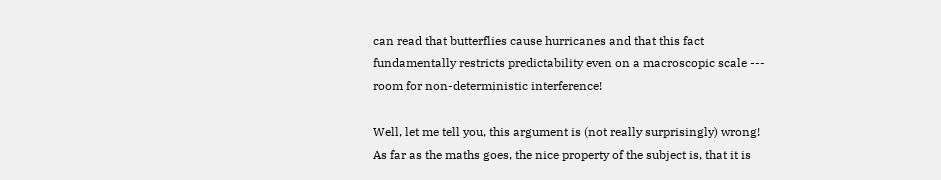can read that butterflies cause hurricanes and that this fact fundamentally restricts predictability even on a macroscopic scale --- room for non-deterministic interference!

Well, let me tell you, this argument is (not really surprisingly) wrong! As far as the maths goes, the nice property of the subject is, that it is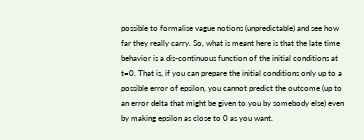possible to formalise vague notions (unpredictable) and see how far they really carry. So, what is meant here is that the late time behavior is a dis-continuous function of the initial conditions at t=0. That is, if you can prepare the initial conditions only up to a possible error of epsilon, you cannot predict the outcome (up to an error delta that might be given to you by somebody else) even by making epsilon as close to 0 as you want.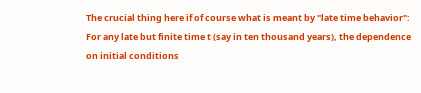The crucial thing here if of course what is meant by "late time behavior": For any late but finite time t (say in ten thousand years), the dependence on initial conditions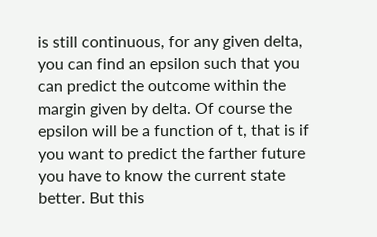is still continuous, for any given delta, you can find an epsilon such that you can predict the outcome within the margin given by delta. Of course the epsilon will be a function of t, that is if you want to predict the farther future you have to know the current state better. But this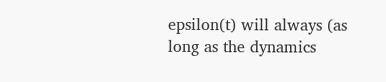epsilon(t) will always (as long as the dynamics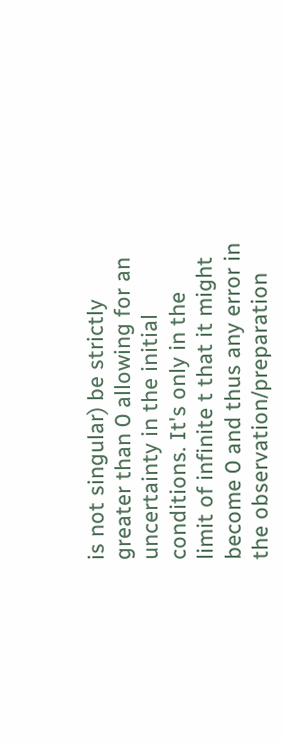is not singular) be strictly greater than 0 allowing for an uncertainty in the initial conditions. It's only in the limit of infinite t that it might become 0 and thus any error in the observation/preparation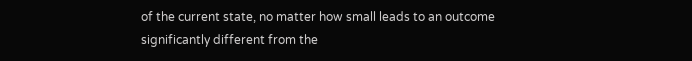of the current state, no matter how small leads to an outcome significantly different from the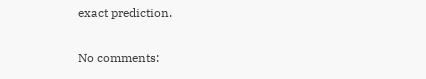exact prediction.

No comments: